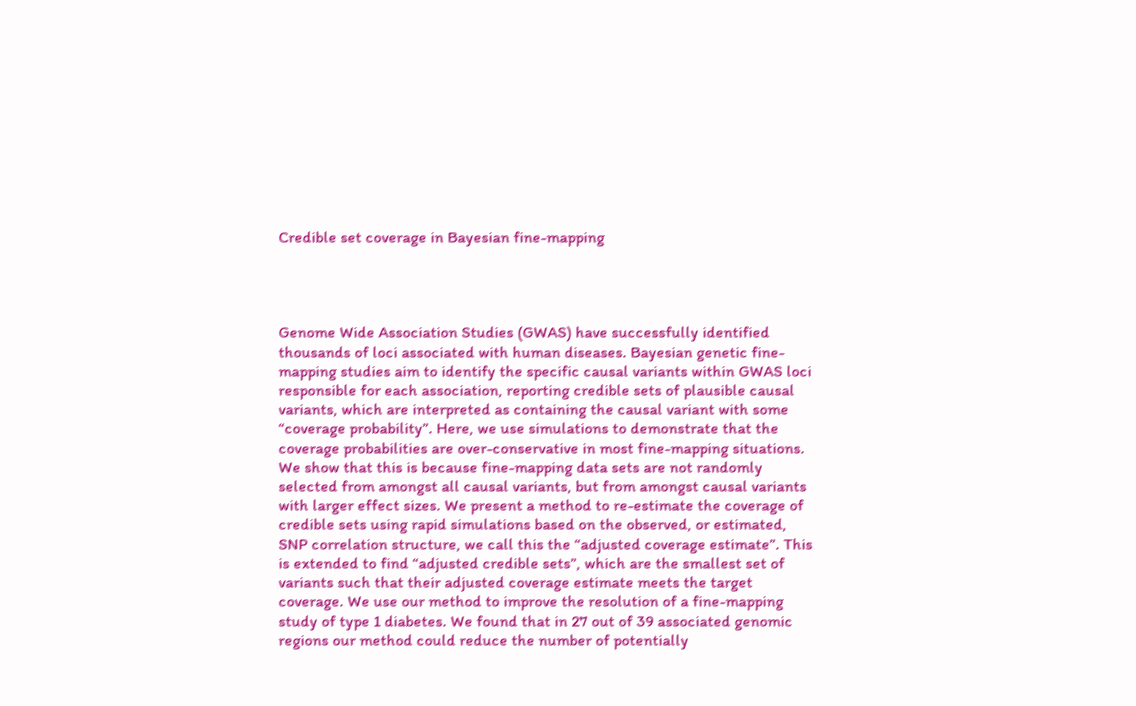Credible set coverage in Bayesian fine-mapping




Genome Wide Association Studies (GWAS) have successfully identified thousands of loci associated with human diseases. Bayesian genetic fine-mapping studies aim to identify the specific causal variants within GWAS loci responsible for each association, reporting credible sets of plausible causal variants, which are interpreted as containing the causal variant with some “coverage probability”. Here, we use simulations to demonstrate that the coverage probabilities are over-conservative in most fine-mapping situations. We show that this is because fine-mapping data sets are not randomly selected from amongst all causal variants, but from amongst causal variants with larger effect sizes. We present a method to re-estimate the coverage of credible sets using rapid simulations based on the observed, or estimated, SNP correlation structure, we call this the “adjusted coverage estimate”. This is extended to find “adjusted credible sets”, which are the smallest set of variants such that their adjusted coverage estimate meets the target coverage. We use our method to improve the resolution of a fine-mapping study of type 1 diabetes. We found that in 27 out of 39 associated genomic regions our method could reduce the number of potentially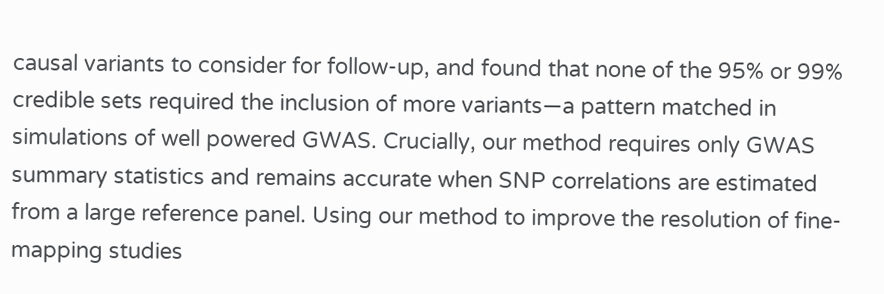causal variants to consider for follow-up, and found that none of the 95% or 99% credible sets required the inclusion of more variants—a pattern matched in simulations of well powered GWAS. Crucially, our method requires only GWAS summary statistics and remains accurate when SNP correlations are estimated from a large reference panel. Using our method to improve the resolution of fine-mapping studies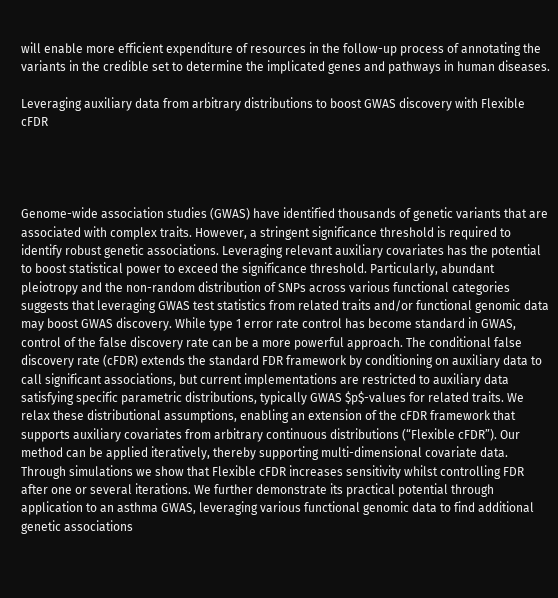will enable more efficient expenditure of resources in the follow-up process of annotating the variants in the credible set to determine the implicated genes and pathways in human diseases.

Leveraging auxiliary data from arbitrary distributions to boost GWAS discovery with Flexible cFDR




Genome-wide association studies (GWAS) have identified thousands of genetic variants that are associated with complex traits. However, a stringent significance threshold is required to identify robust genetic associations. Leveraging relevant auxiliary covariates has the potential to boost statistical power to exceed the significance threshold. Particularly, abundant pleiotropy and the non-random distribution of SNPs across various functional categories suggests that leveraging GWAS test statistics from related traits and/or functional genomic data may boost GWAS discovery. While type 1 error rate control has become standard in GWAS, control of the false discovery rate can be a more powerful approach. The conditional false discovery rate (cFDR) extends the standard FDR framework by conditioning on auxiliary data to call significant associations, but current implementations are restricted to auxiliary data satisfying specific parametric distributions, typically GWAS $p$-values for related traits. We relax these distributional assumptions, enabling an extension of the cFDR framework that supports auxiliary covariates from arbitrary continuous distributions (“Flexible cFDR”). Our method can be applied iteratively, thereby supporting multi-dimensional covariate data. Through simulations we show that Flexible cFDR increases sensitivity whilst controlling FDR after one or several iterations. We further demonstrate its practical potential through application to an asthma GWAS, leveraging various functional genomic data to find additional genetic associations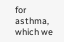for asthma, which we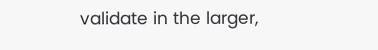validate in the larger,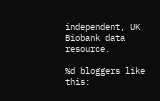independent, UK Biobank data resource.

%d bloggers like this: